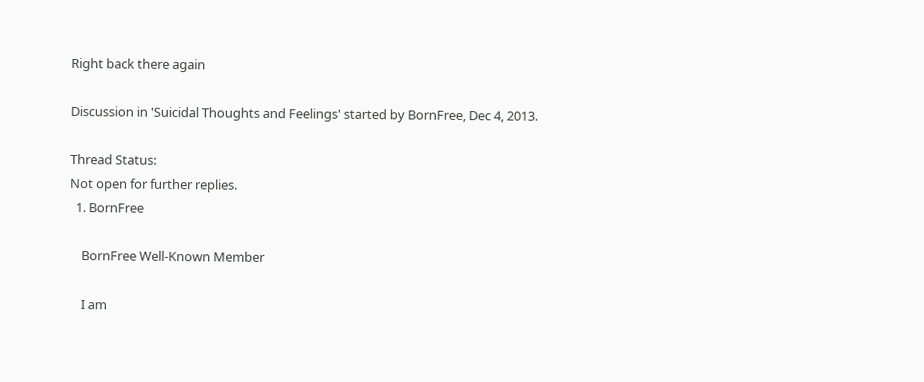Right back there again

Discussion in 'Suicidal Thoughts and Feelings' started by BornFree, Dec 4, 2013.

Thread Status:
Not open for further replies.
  1. BornFree

    BornFree Well-Known Member

    I am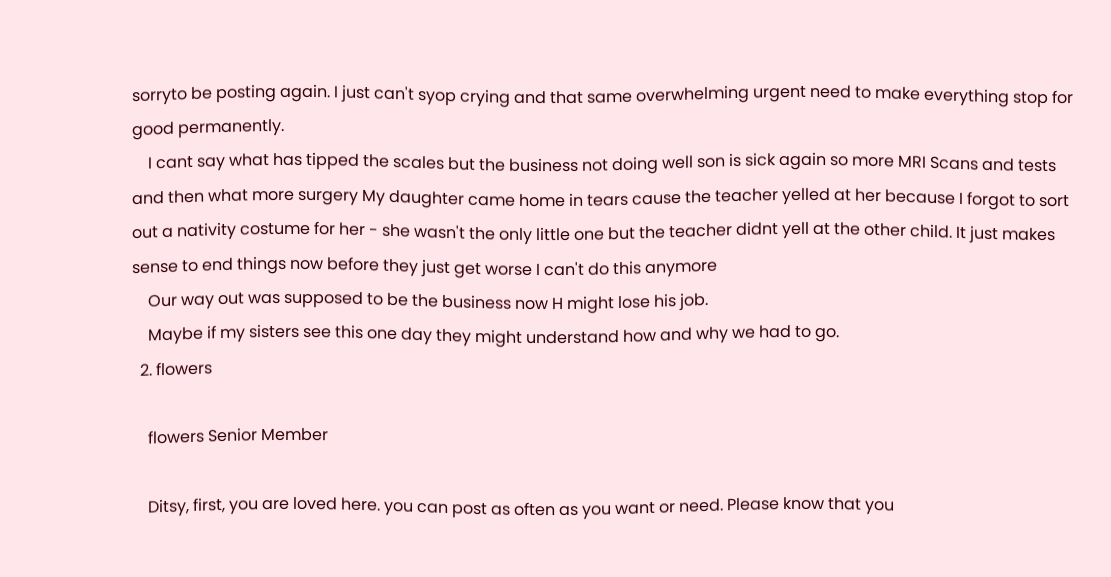sorryto be posting again. I just can't syop crying and that same overwhelming urgent need to make everything stop for good permanently.
    I cant say what has tipped the scales but the business not doing well son is sick again so more MRI Scans and tests and then what more surgery My daughter came home in tears cause the teacher yelled at her because I forgot to sort out a nativity costume for her - she wasn't the only little one but the teacher didnt yell at the other child. It just makes sense to end things now before they just get worse I can't do this anymore
    Our way out was supposed to be the business now H might lose his job.
    Maybe if my sisters see this one day they might understand how and why we had to go.
  2. flowers

    flowers Senior Member

    Ditsy, first, you are loved here. you can post as often as you want or need. Please know that you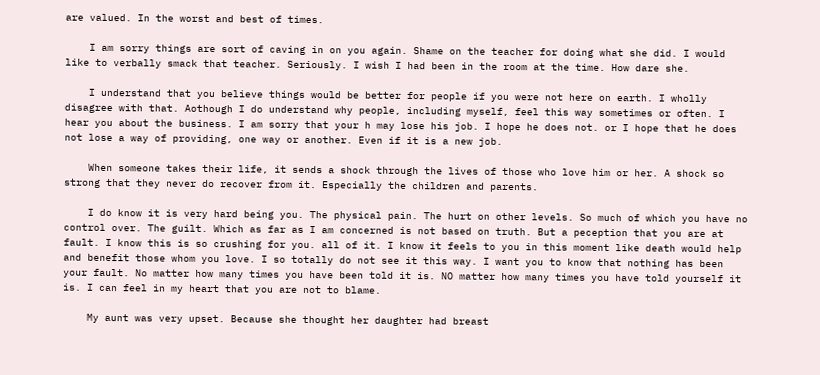are valued. In the worst and best of times.

    I am sorry things are sort of caving in on you again. Shame on the teacher for doing what she did. I would like to verbally smack that teacher. Seriously. I wish I had been in the room at the time. How dare she.

    I understand that you believe things would be better for people if you were not here on earth. I wholly disagree with that. Aothough I do understand why people, including myself, feel this way sometimes or often. I hear you about the business. I am sorry that your h may lose his job. I hope he does not. or I hope that he does not lose a way of providing, one way or another. Even if it is a new job.

    When someone takes their life, it sends a shock through the lives of those who love him or her. A shock so strong that they never do recover from it. Especially the children and parents.

    I do know it is very hard being you. The physical pain. The hurt on other levels. So much of which you have no control over. The guilt. Which as far as I am concerned is not based on truth. But a peception that you are at fault. I know this is so crushing for you. all of it. I know it feels to you in this moment like death would help and benefit those whom you love. I so totally do not see it this way. I want you to know that nothing has been your fault. No matter how many times you have been told it is. NO matter how many times you have told yourself it is. I can feel in my heart that you are not to blame.

    My aunt was very upset. Because she thought her daughter had breast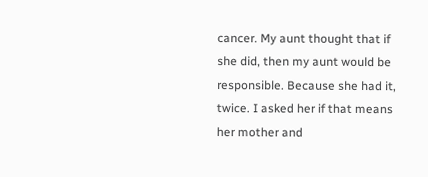cancer. My aunt thought that if she did, then my aunt would be responsible. Because she had it, twice. I asked her if that means her mother and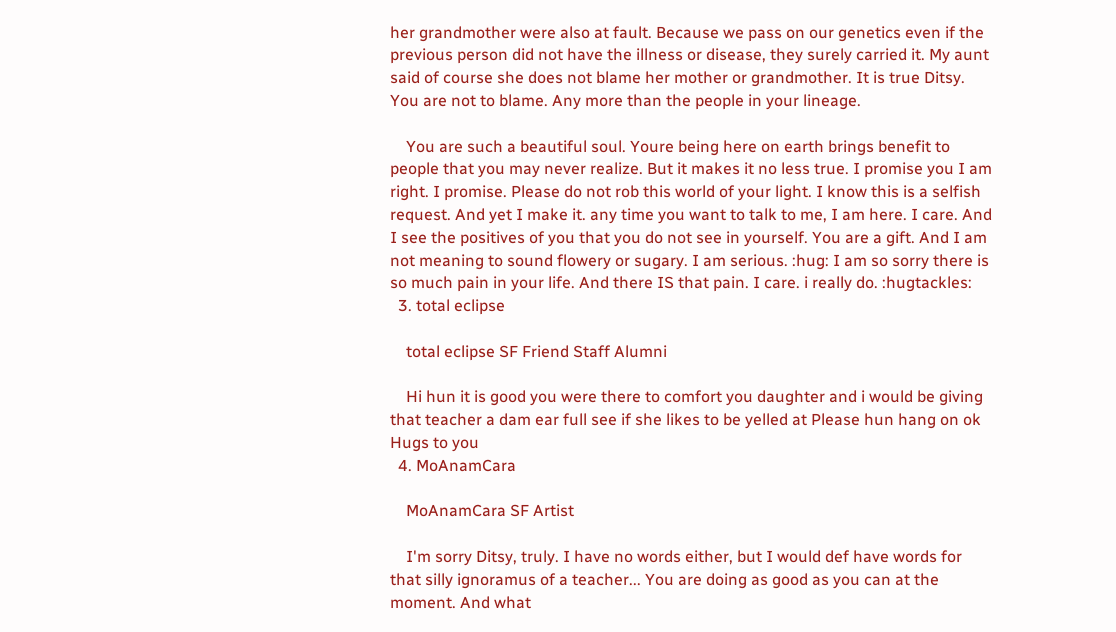her grandmother were also at fault. Because we pass on our genetics even if the previous person did not have the illness or disease, they surely carried it. My aunt said of course she does not blame her mother or grandmother. It is true Ditsy. You are not to blame. Any more than the people in your lineage.

    You are such a beautiful soul. Youre being here on earth brings benefit to people that you may never realize. But it makes it no less true. I promise you I am right. I promise. Please do not rob this world of your light. I know this is a selfish request. And yet I make it. any time you want to talk to me, I am here. I care. And I see the positives of you that you do not see in yourself. You are a gift. And I am not meaning to sound flowery or sugary. I am serious. :hug: I am so sorry there is so much pain in your life. And there IS that pain. I care. i really do. :hugtackles:
  3. total eclipse

    total eclipse SF Friend Staff Alumni

    Hi hun it is good you were there to comfort you daughter and i would be giving that teacher a dam ear full see if she likes to be yelled at Please hun hang on ok Hugs to you
  4. MoAnamCara

    MoAnamCara SF Artist

    I'm sorry Ditsy, truly. I have no words either, but I would def have words for that silly ignoramus of a teacher... You are doing as good as you can at the moment. And what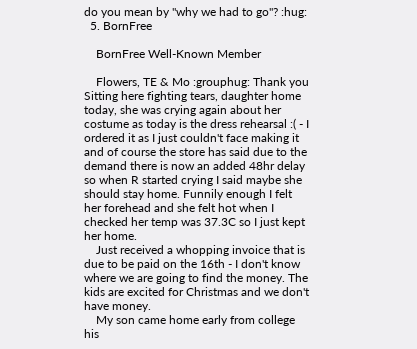do you mean by "why we had to go"? :hug:
  5. BornFree

    BornFree Well-Known Member

    Flowers, TE & Mo :grouphug: Thank you Sitting here fighting tears, daughter home today, she was crying again about her costume as today is the dress rehearsal :( - I ordered it as I just couldn't face making it and of course the store has said due to the demand there is now an added 48hr delay so when R started crying I said maybe she should stay home. Funnily enough I felt her forehead and she felt hot when I checked her temp was 37.3C so I just kept her home.
    Just received a whopping invoice that is due to be paid on the 16th - I don't know where we are going to find the money. The kids are excited for Christmas and we don't have money.
    My son came home early from college his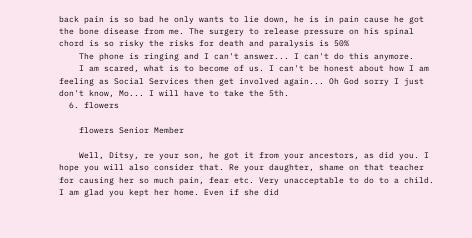back pain is so bad he only wants to lie down, he is in pain cause he got the bone disease from me. The surgery to release pressure on his spinal chord is so risky the risks for death and paralysis is 50%
    The phone is ringing and I can't answer... I can't do this anymore.
    I am scared, what is to become of us. I can't be honest about how I am feeling as Social Services then get involved again... Oh God sorry I just don't know, Mo... I will have to take the 5th.
  6. flowers

    flowers Senior Member

    Well, Ditsy, re your son, he got it from your ancestors, as did you. I hope you will also consider that. Re your daughter, shame on that teacher for causing her so much pain, fear etc. Very unacceptable to do to a child. I am glad you kept her home. Even if she did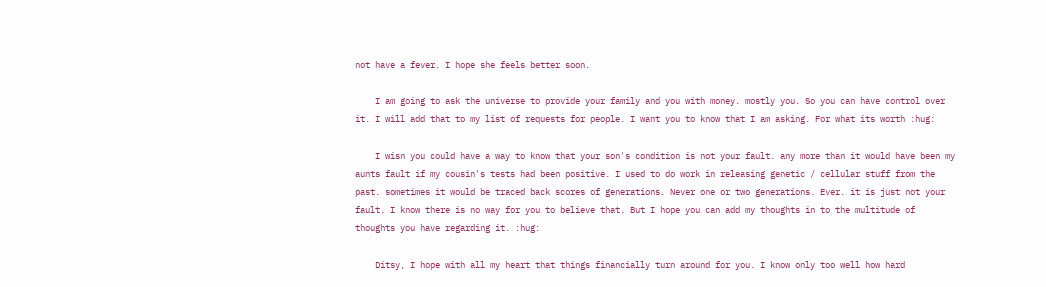not have a fever. I hope she feels better soon.

    I am going to ask the universe to provide your family and you with money. mostly you. So you can have control over it. I will add that to my list of requests for people. I want you to know that I am asking. For what its worth :hug:

    I wisn you could have a way to know that your son's condition is not your fault. any more than it would have been my aunts fault if my cousin's tests had been positive. I used to do work in releasing genetic / cellular stuff from the past. sometimes it would be traced back scores of generations. Never one or two generations. Ever. it is just not your fault. I know there is no way for you to believe that. But I hope you can add my thoughts in to the multitude of thoughts you have regarding it. :hug:

    Ditsy, I hope with all my heart that things financially turn around for you. I know only too well how hard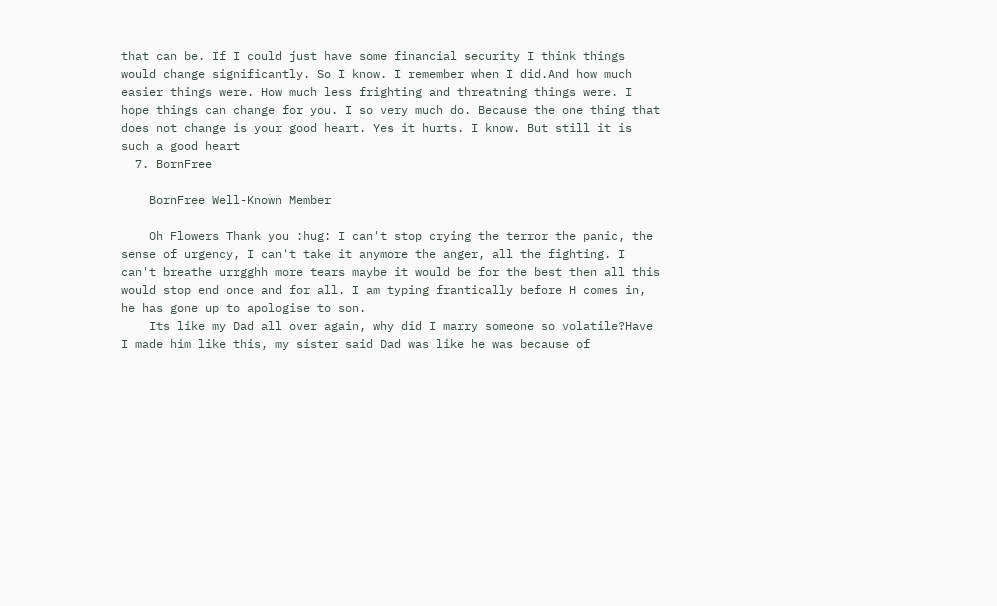that can be. If I could just have some financial security I think things would change significantly. So I know. I remember when I did.And how much easier things were. How much less frighting and threatning things were. I hope things can change for you. I so very much do. Because the one thing that does not change is your good heart. Yes it hurts. I know. But still it is such a good heart
  7. BornFree

    BornFree Well-Known Member

    Oh Flowers Thank you :hug: I can't stop crying the terror the panic, the sense of urgency, I can't take it anymore the anger, all the fighting. I can't breathe urrgghh more tears maybe it would be for the best then all this would stop end once and for all. I am typing frantically before H comes in, he has gone up to apologise to son.
    Its like my Dad all over again, why did I marry someone so volatile?Have I made him like this, my sister said Dad was like he was because of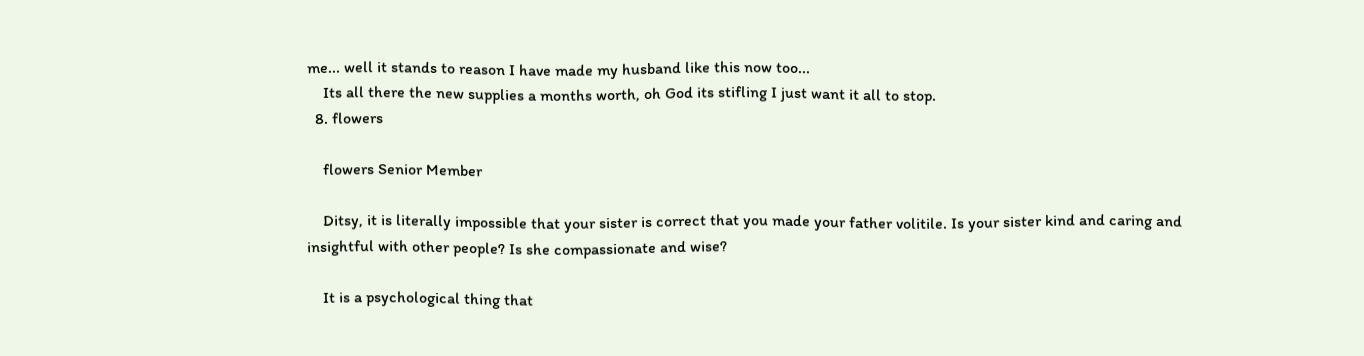me... well it stands to reason I have made my husband like this now too...
    Its all there the new supplies a months worth, oh God its stifling I just want it all to stop.
  8. flowers

    flowers Senior Member

    Ditsy, it is literally impossible that your sister is correct that you made your father volitile. Is your sister kind and caring and insightful with other people? Is she compassionate and wise?

    It is a psychological thing that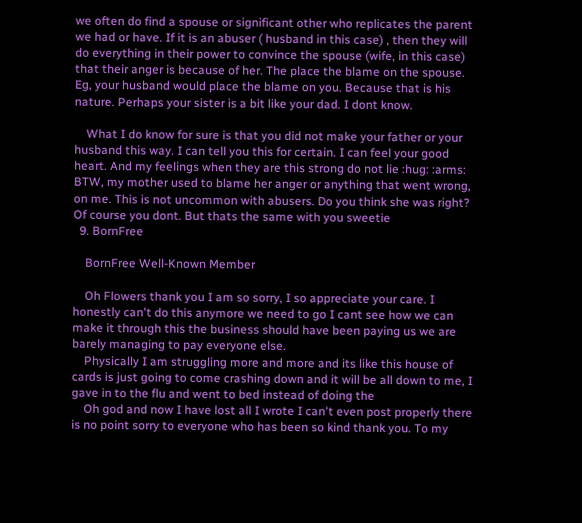we often do find a spouse or significant other who replicates the parent we had or have. If it is an abuser ( husband in this case) , then they will do everything in their power to convince the spouse (wife, in this case) that their anger is because of her. The place the blame on the spouse. Eg, your husband would place the blame on you. Because that is his nature. Perhaps your sister is a bit like your dad. I dont know.

    What I do know for sure is that you did not make your father or your husband this way. I can tell you this for certain. I can feel your good heart. And my feelings when they are this strong do not lie :hug: :arms: BTW, my mother used to blame her anger or anything that went wrong, on me. This is not uncommon with abusers. Do you think she was right? Of course you dont. But thats the same with you sweetie
  9. BornFree

    BornFree Well-Known Member

    Oh Flowers thank you I am so sorry, I so appreciate your care. I honestly can't do this anymore we need to go I cant see how we can make it through this the business should have been paying us we are barely managing to pay everyone else.
    Physically I am struggling more and more and its like this house of cards is just going to come crashing down and it will be all down to me, I gave in to the flu and went to bed instead of doing the
    Oh god and now I have lost all I wrote I can't even post properly there is no point sorry to everyone who has been so kind thank you. To my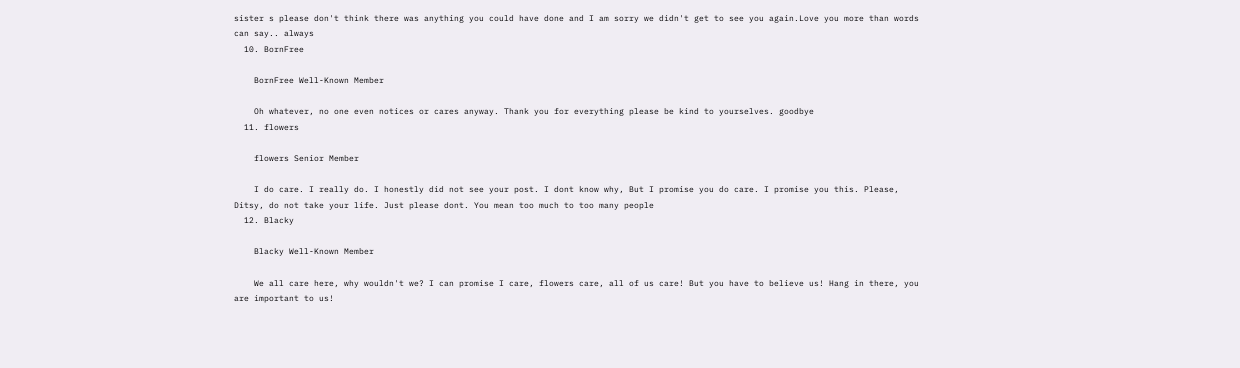sister s please don't think there was anything you could have done and I am sorry we didn't get to see you again.Love you more than words can say.. always
  10. BornFree

    BornFree Well-Known Member

    Oh whatever, no one even notices or cares anyway. Thank you for everything please be kind to yourselves. goodbye
  11. flowers

    flowers Senior Member

    I do care. I really do. I honestly did not see your post. I dont know why, But I promise you do care. I promise you this. Please, Ditsy, do not take your life. Just please dont. You mean too much to too many people
  12. Blacky

    Blacky Well-Known Member

    We all care here, why wouldn't we? I can promise I care, flowers care, all of us care! But you have to believe us! Hang in there, you are important to us!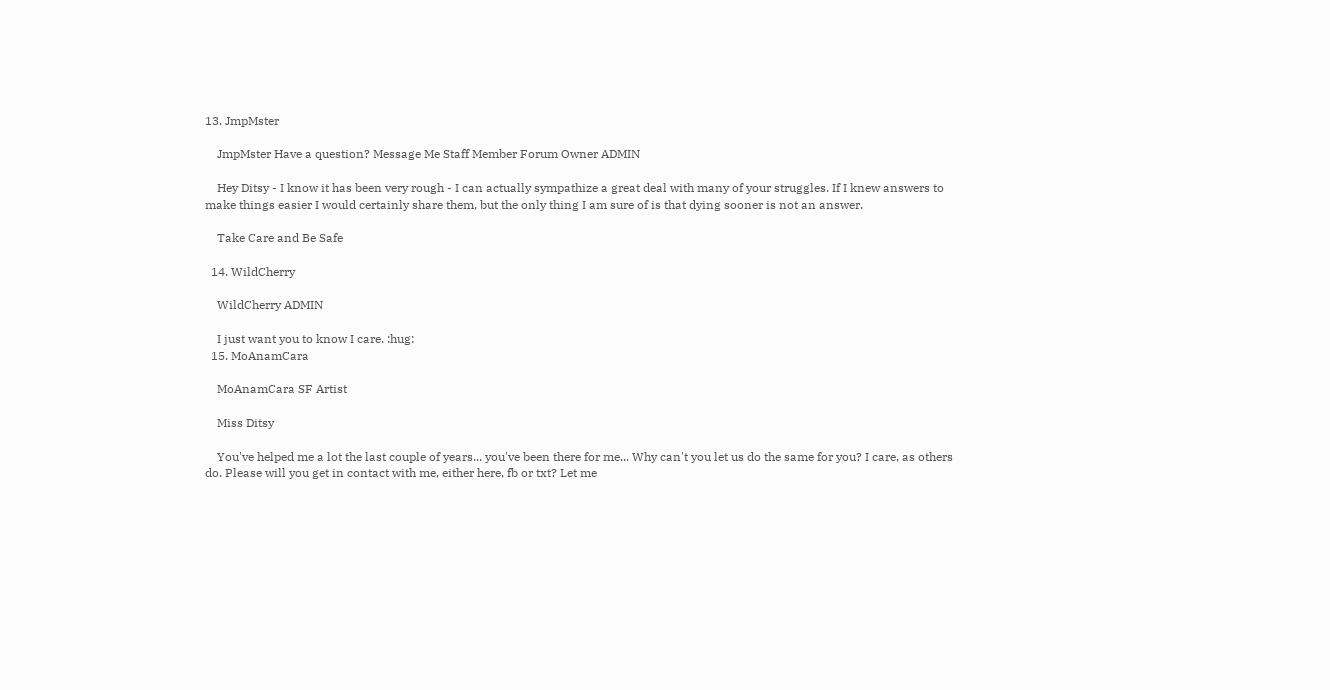13. JmpMster

    JmpMster Have a question? Message Me Staff Member Forum Owner ADMIN

    Hey Ditsy - I know it has been very rough - I can actually sympathize a great deal with many of your struggles. If I knew answers to make things easier I would certainly share them, but the only thing I am sure of is that dying sooner is not an answer.

    Take Care and Be Safe

  14. WildCherry

    WildCherry ADMIN

    I just want you to know I care. :hug:
  15. MoAnamCara

    MoAnamCara SF Artist

    Miss Ditsy

    You've helped me a lot the last couple of years... you've been there for me... Why can't you let us do the same for you? I care, as others do. Please will you get in contact with me, either here, fb or txt? Let me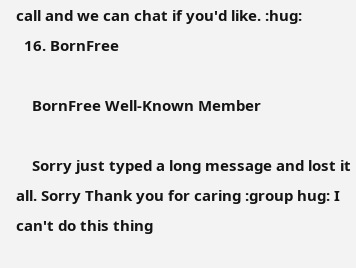call and we can chat if you'd like. :hug:
  16. BornFree

    BornFree Well-Known Member

    Sorry just typed a long message and lost it all. Sorry Thank you for caring :group hug: I can't do this thing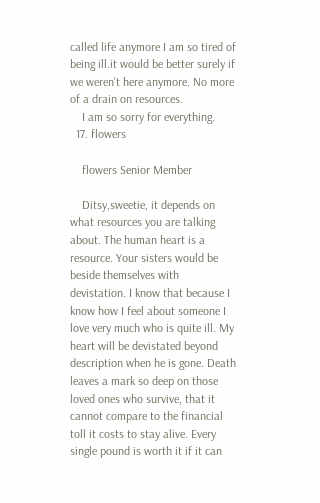called life anymore I am so tired of being ill.it would be better surely if we weren't here anymore. No more of a drain on resources.
    I am so sorry for everything.
  17. flowers

    flowers Senior Member

    Ditsy,sweetie, it depends on what resources you are talking about. The human heart is a resource. Your sisters would be beside themselves with devistation. I know that because I know how I feel about someone I love very much who is quite ill. My heart will be devistated beyond description when he is gone. Death leaves a mark so deep on those loved ones who survive, that it cannot compare to the financial toll it costs to stay alive. Every single pound is worth it if it can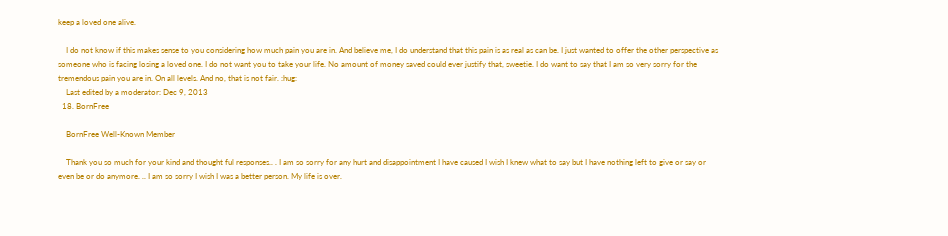keep a loved one alive.

    I do not know if this makes sense to you considering how much pain you are in. And believe me, I do understand that this pain is as real as can be. I just wanted to offer the other perspective as someone who is facing losing a loved one. I do not want you to take your life. No amount of money saved could ever justify that, sweetie. I do want to say that I am so very sorry for the tremendous pain you are in. On all levels. And no, that is not fair. :hug:
    Last edited by a moderator: Dec 9, 2013
  18. BornFree

    BornFree Well-Known Member

    Thank you so much for your kind and thought ful responses.. . I am so sorry for any hurt and disappointment I have caused I wish I knew what to say but I have nothing left to give or say or even be or do anymore. .. I am so sorry I wish I was a better person. My life is over.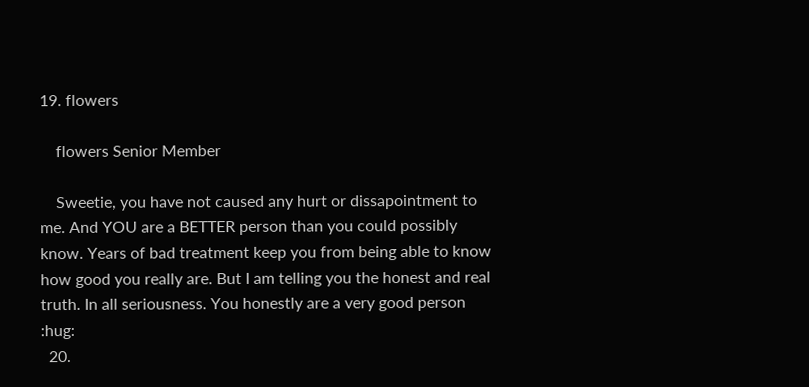19. flowers

    flowers Senior Member

    Sweetie, you have not caused any hurt or dissapointment to me. And YOU are a BETTER person than you could possibly know. Years of bad treatment keep you from being able to know how good you really are. But I am telling you the honest and real truth. In all seriousness. You honestly are a very good person :hug:
  20.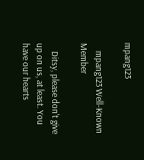mpang123

    mpang123 Well-Known Member

    Ditsy, please don't give up on us, at least. You have our hearts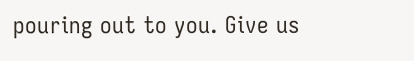pouring out to you. Give us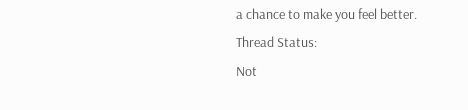a chance to make you feel better.
Thread Status:
Not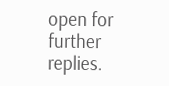open for further replies.